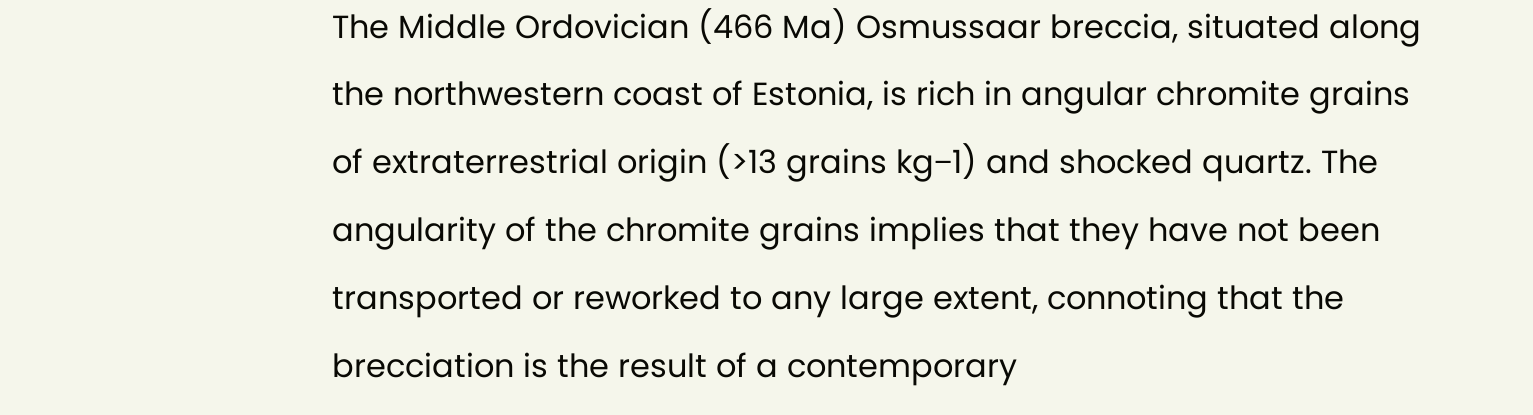The Middle Ordovician (466 Ma) Osmussaar breccia, situated along the northwestern coast of Estonia, is rich in angular chromite grains of extraterrestrial origin (>13 grains kg−1) and shocked quartz. The angularity of the chromite grains implies that they have not been transported or reworked to any large extent, connoting that the brecciation is the result of a contemporary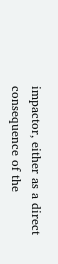impactor, either as a direct consequence of the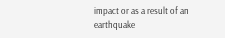impact or as a result of an earthquake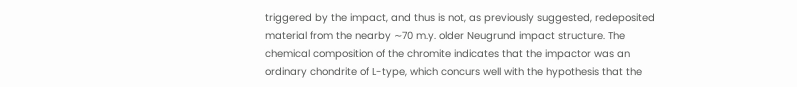triggered by the impact, and thus is not, as previously suggested, redeposited material from the nearby ∼70 m.y. older Neugrund impact structure. The chemical composition of the chromite indicates that the impactor was an ordinary chondrite of L-type, which concurs well with the hypothesis that the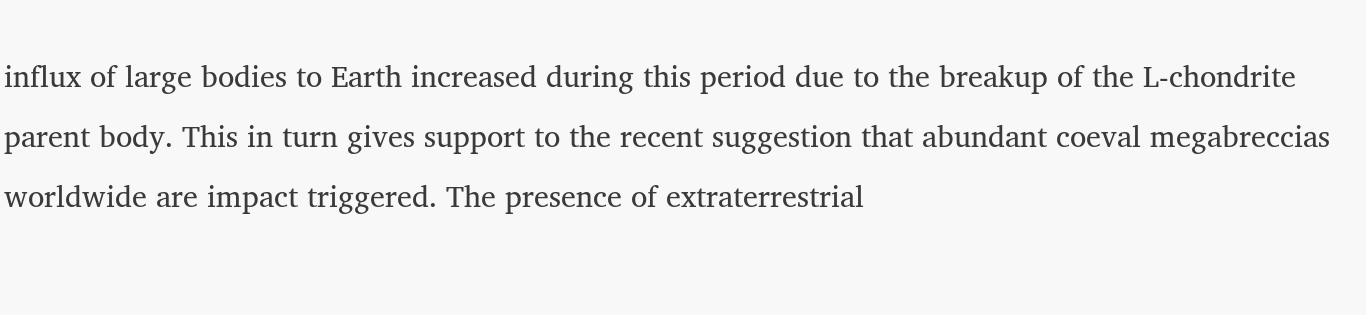influx of large bodies to Earth increased during this period due to the breakup of the L-chondrite parent body. This in turn gives support to the recent suggestion that abundant coeval megabreccias worldwide are impact triggered. The presence of extraterrestrial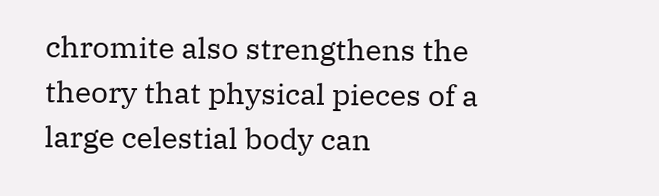chromite also strengthens the theory that physical pieces of a large celestial body can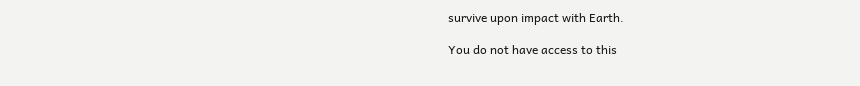survive upon impact with Earth.

You do not have access to this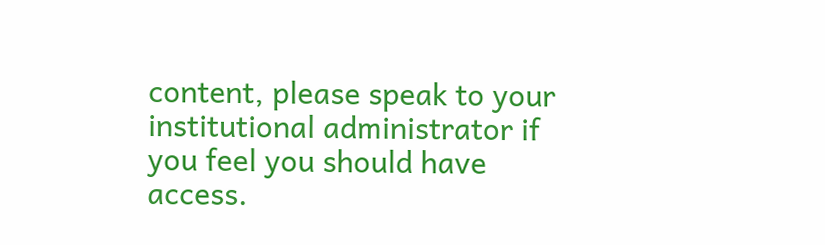content, please speak to your institutional administrator if you feel you should have access.